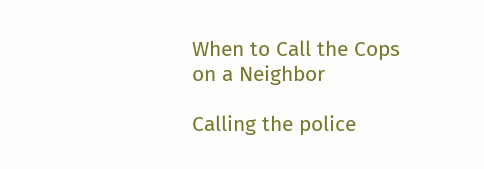When to Call the Cops on a Neighbor

Calling the police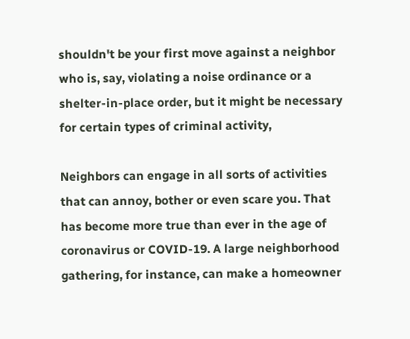shouldn't be your first move against a neighbor who is, say, violating a noise ordinance or a shelter-in-place order, but it might be necessary for certain types of criminal activity,

Neighbors can engage in all sorts of activities that can annoy, bother or even scare you. That has become more true than ever in the age of coronavirus or COVID-19. A large neighborhood gathering, for instance, can make a homeowner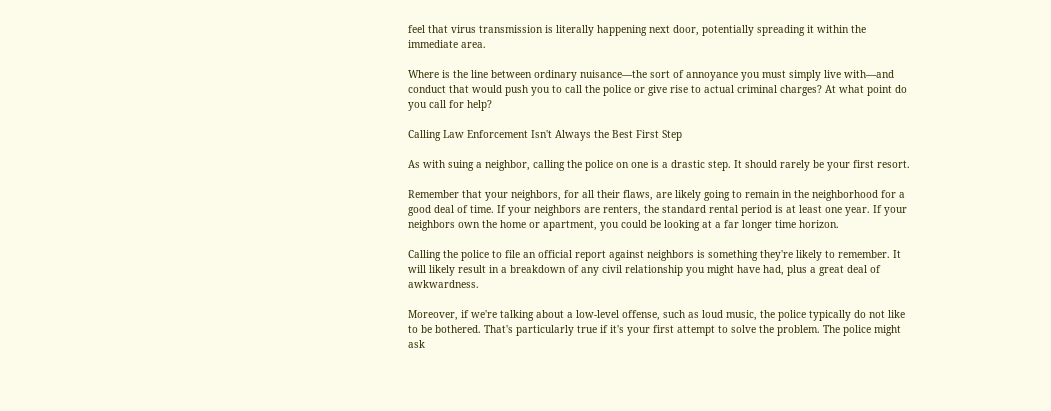feel that virus transmission is literally happening next door, potentially spreading it within the immediate area.

Where is the line between ordinary nuisance—the sort of annoyance you must simply live with—and conduct that would push you to call the police or give rise to actual criminal charges? At what point do you call for help?

Calling Law Enforcement Isn't Always the Best First Step

As with suing a neighbor, calling the police on one is a drastic step. It should rarely be your first resort.

Remember that your neighbors, for all their flaws, are likely going to remain in the neighborhood for a good deal of time. If your neighbors are renters, the standard rental period is at least one year. If your neighbors own the home or apartment, you could be looking at a far longer time horizon.

Calling the police to file an official report against neighbors is something they're likely to remember. It will likely result in a breakdown of any civil relationship you might have had, plus a great deal of awkwardness.

Moreover, if we're talking about a low-level offense, such as loud music, the police typically do not like to be bothered. That's particularly true if it's your first attempt to solve the problem. The police might ask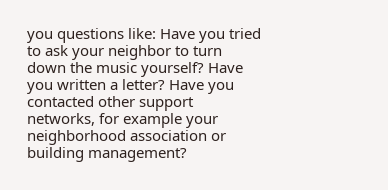you questions like: Have you tried to ask your neighbor to turn down the music yourself? Have you written a letter? Have you contacted other support networks, for example your neighborhood association or building management?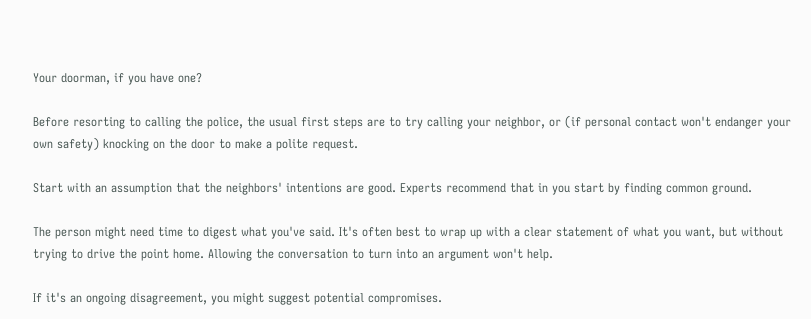Your doorman, if you have one?

Before resorting to calling the police, the usual first steps are to try calling your neighbor, or (if personal contact won't endanger your own safety) knocking on the door to make a polite request.

Start with an assumption that the neighbors' intentions are good. Experts recommend that in you start by finding common ground.

The person might need time to digest what you've said. It's often best to wrap up with a clear statement of what you want, but without trying to drive the point home. Allowing the conversation to turn into an argument won't help.

If it's an ongoing disagreement, you might suggest potential compromises.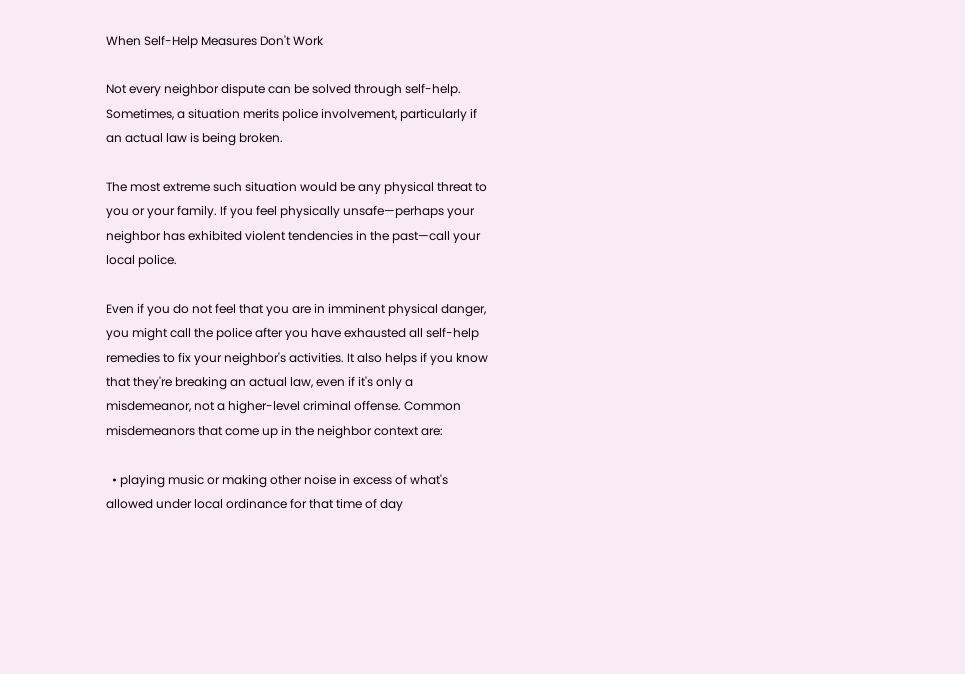When Self-Help Measures Don't Work

Not every neighbor dispute can be solved through self-help. Sometimes, a situation merits police involvement, particularly if an actual law is being broken.

The most extreme such situation would be any physical threat to you or your family. If you feel physically unsafe—perhaps your neighbor has exhibited violent tendencies in the past—call your local police.

Even if you do not feel that you are in imminent physical danger, you might call the police after you have exhausted all self-help remedies to fix your neighbor's activities. It also helps if you know that they're breaking an actual law, even if it's only a misdemeanor, not a higher-level criminal offense. Common misdemeanors that come up in the neighbor context are:

  • playing music or making other noise in excess of what's allowed under local ordinance for that time of day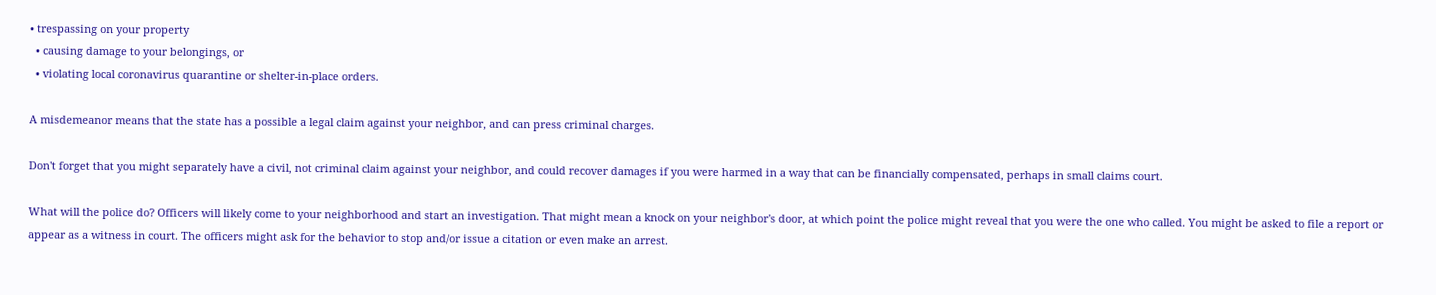• trespassing on your property
  • causing damage to your belongings, or
  • violating local coronavirus quarantine or shelter-in-place orders.

A misdemeanor means that the state has a possible a legal claim against your neighbor, and can press criminal charges.

Don't forget that you might separately have a civil, not criminal claim against your neighbor, and could recover damages if you were harmed in a way that can be financially compensated, perhaps in small claims court.

What will the police do? Officers will likely come to your neighborhood and start an investigation. That might mean a knock on your neighbor's door, at which point the police might reveal that you were the one who called. You might be asked to file a report or appear as a witness in court. The officers might ask for the behavior to stop and/or issue a citation or even make an arrest.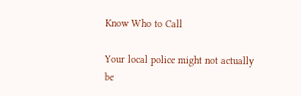Know Who to Call

Your local police might not actually be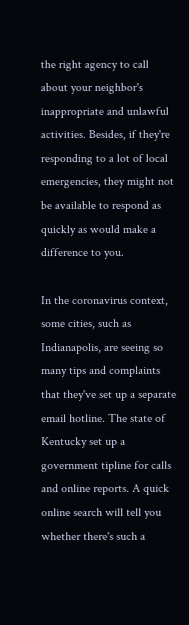the right agency to call about your neighbor's inappropriate and unlawful activities. Besides, if they're responding to a lot of local emergencies, they might not be available to respond as quickly as would make a difference to you.

In the coronavirus context, some cities, such as Indianapolis, are seeing so many tips and complaints that they've set up a separate email hotline. The state of Kentucky set up a government tipline for calls and online reports. A quick online search will tell you whether there's such a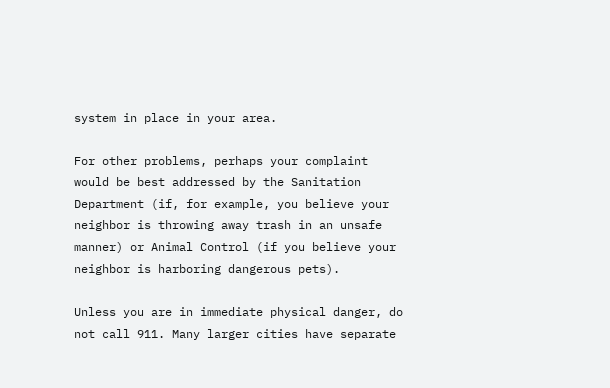system in place in your area.

For other problems, perhaps your complaint would be best addressed by the Sanitation Department (if, for example, you believe your neighbor is throwing away trash in an unsafe manner) or Animal Control (if you believe your neighbor is harboring dangerous pets).

Unless you are in immediate physical danger, do not call 911. Many larger cities have separate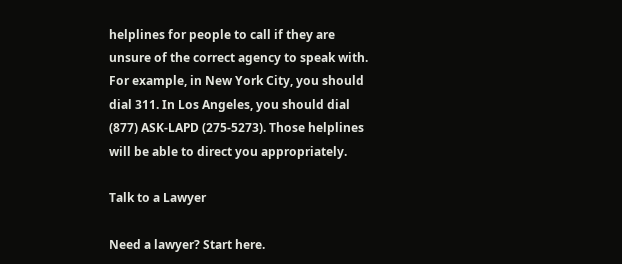helplines for people to call if they are unsure of the correct agency to speak with. For example, in New York City, you should dial 311. In Los Angeles, you should dial (877) ASK-LAPD (275-5273). Those helplines will be able to direct you appropriately.

Talk to a Lawyer

Need a lawyer? Start here.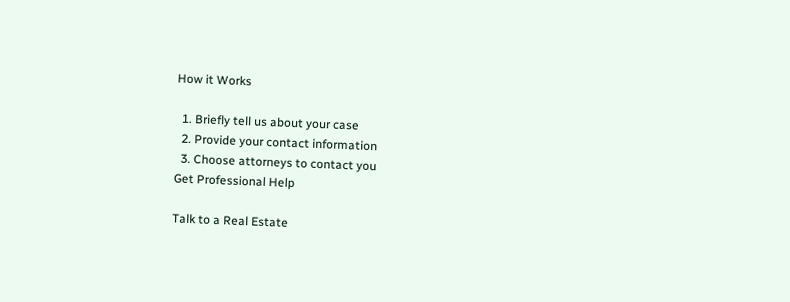How it Works

  1. Briefly tell us about your case
  2. Provide your contact information
  3. Choose attorneys to contact you
Get Professional Help

Talk to a Real Estate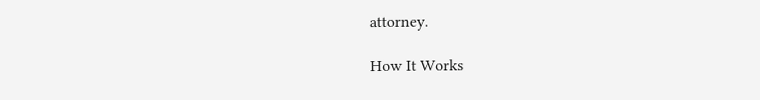attorney.

How It Works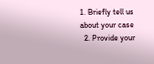1. Briefly tell us about your case
  2. Provide your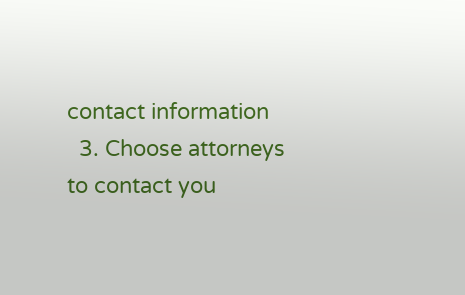contact information
  3. Choose attorneys to contact you